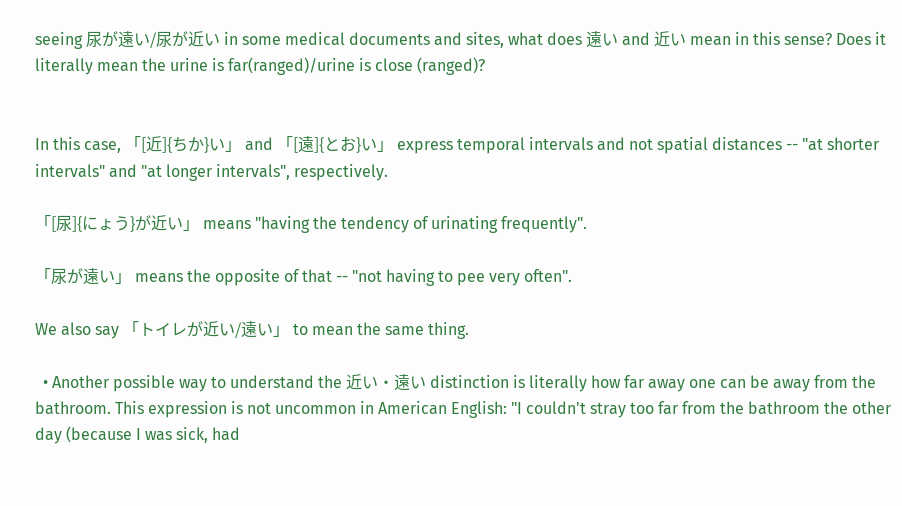seeing 尿が遠い/尿が近い in some medical documents and sites, what does 遠い and 近い mean in this sense? Does it literally mean the urine is far(ranged)/urine is close (ranged)?


In this case, 「[近]{ちか}い」 and 「[遠]{とお}い」 express temporal intervals and not spatial distances -- "at shorter intervals" and "at longer intervals", respectively.

「[尿]{にょう}が近い」 means "having the tendency of urinating frequently".

「尿が遠い」 means the opposite of that -- "not having to pee very often".

We also say 「トイレが近い/遠い」 to mean the same thing.

  • Another possible way to understand the 近い・遠い distinction is literally how far away one can be away from the bathroom. This expression is not uncommon in American English: "I couldn't stray too far from the bathroom the other day (because I was sick, had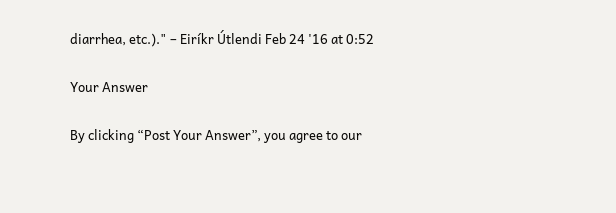diarrhea, etc.)." – Eiríkr Útlendi Feb 24 '16 at 0:52

Your Answer

By clicking “Post Your Answer”, you agree to our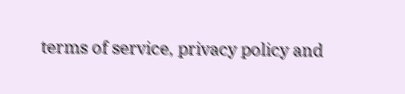terms of service, privacy policy and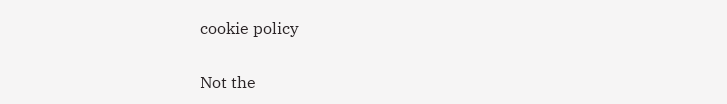cookie policy

Not the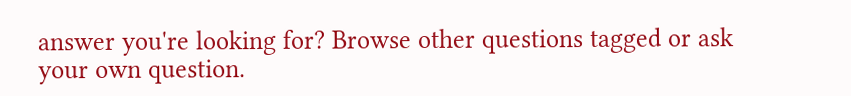answer you're looking for? Browse other questions tagged or ask your own question.